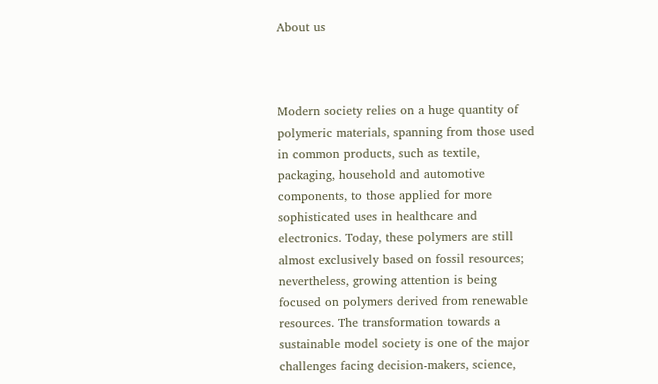About us



Modern society relies on a huge quantity of polymeric materials, spanning from those used in common products, such as textile, packaging, household and automotive components, to those applied for more sophisticated uses in healthcare and electronics. Today, these polymers are still almost exclusively based on fossil resources; nevertheless, growing attention is being focused on polymers derived from renewable resources. The transformation towards a sustainable model society is one of the major challenges facing decision-makers, science,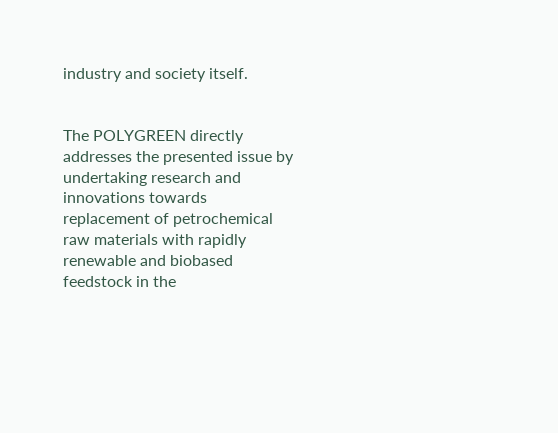industry and society itself.


The POLYGREEN directly addresses the presented issue by undertaking research and innovations towards replacement of petrochemical raw materials with rapidly renewable and biobased feedstock in the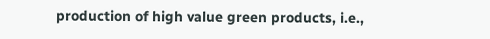production of high value green products, i.e.,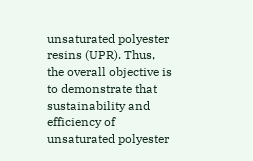unsaturated polyester resins (UPR). Thus, the overall objective is to demonstrate that sustainability and efficiency of unsaturated polyester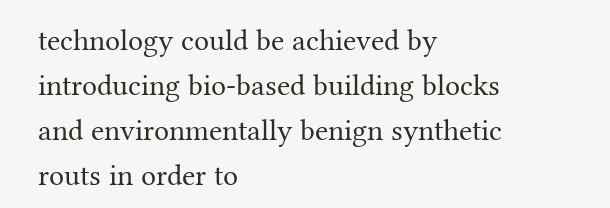technology could be achieved by introducing bio-based building blocks and environmentally benign synthetic routs in order to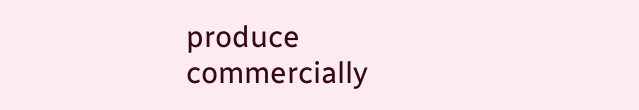produce commercially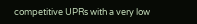competitive UPRs with a very low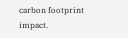carbon footprint impact.